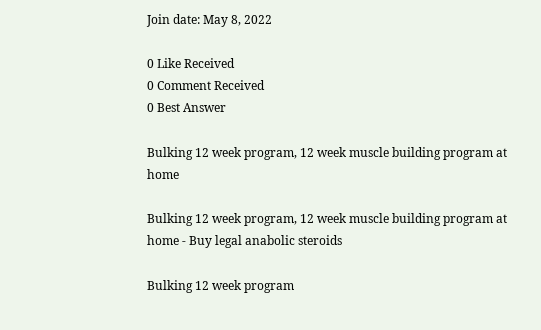Join date: May 8, 2022

0 Like Received
0 Comment Received
0 Best Answer

Bulking 12 week program, 12 week muscle building program at home

Bulking 12 week program, 12 week muscle building program at home - Buy legal anabolic steroids

Bulking 12 week program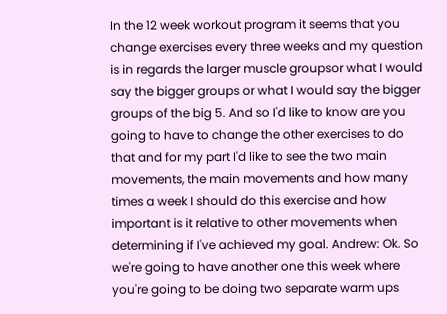In the 12 week workout program it seems that you change exercises every three weeks and my question is in regards the larger muscle groupsor what I would say the bigger groups or what I would say the bigger groups of the big 5. And so I'd like to know are you going to have to change the other exercises to do that and for my part I'd like to see the two main movements, the main movements and how many times a week I should do this exercise and how important is it relative to other movements when determining if I've achieved my goal. Andrew: Ok. So we're going to have another one this week where you're going to be doing two separate warm ups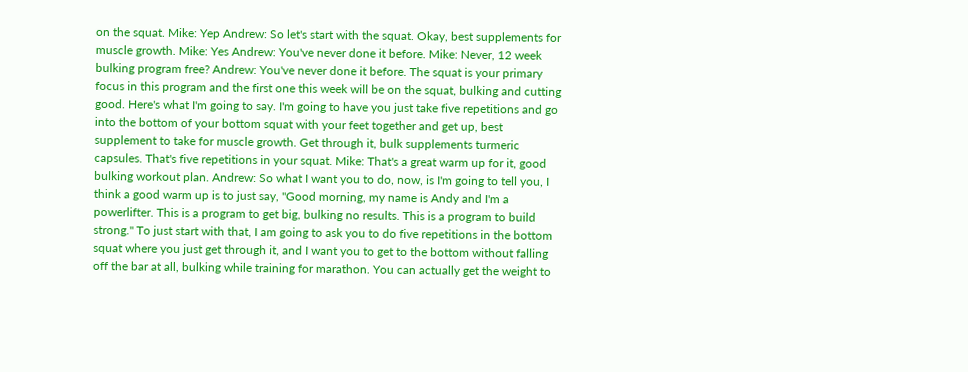on the squat. Mike: Yep Andrew: So let's start with the squat. Okay, best supplements for muscle growth. Mike: Yes Andrew: You've never done it before. Mike: Never, 12 week bulking program free? Andrew: You've never done it before. The squat is your primary focus in this program and the first one this week will be on the squat, bulking and cutting good. Here's what I'm going to say. I'm going to have you just take five repetitions and go into the bottom of your bottom squat with your feet together and get up, best supplement to take for muscle growth. Get through it, bulk supplements turmeric capsules. That's five repetitions in your squat. Mike: That's a great warm up for it, good bulking workout plan. Andrew: So what I want you to do, now, is I'm going to tell you, I think a good warm up is to just say, "Good morning, my name is Andy and I'm a powerlifter. This is a program to get big, bulking no results. This is a program to build strong." To just start with that, I am going to ask you to do five repetitions in the bottom squat where you just get through it, and I want you to get to the bottom without falling off the bar at all, bulking while training for marathon. You can actually get the weight to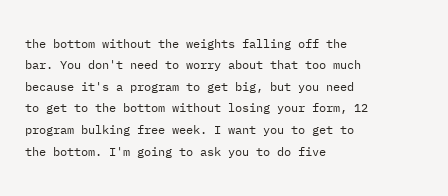the bottom without the weights falling off the bar. You don't need to worry about that too much because it's a program to get big, but you need to get to the bottom without losing your form, 12 program bulking free week. I want you to get to the bottom. I'm going to ask you to do five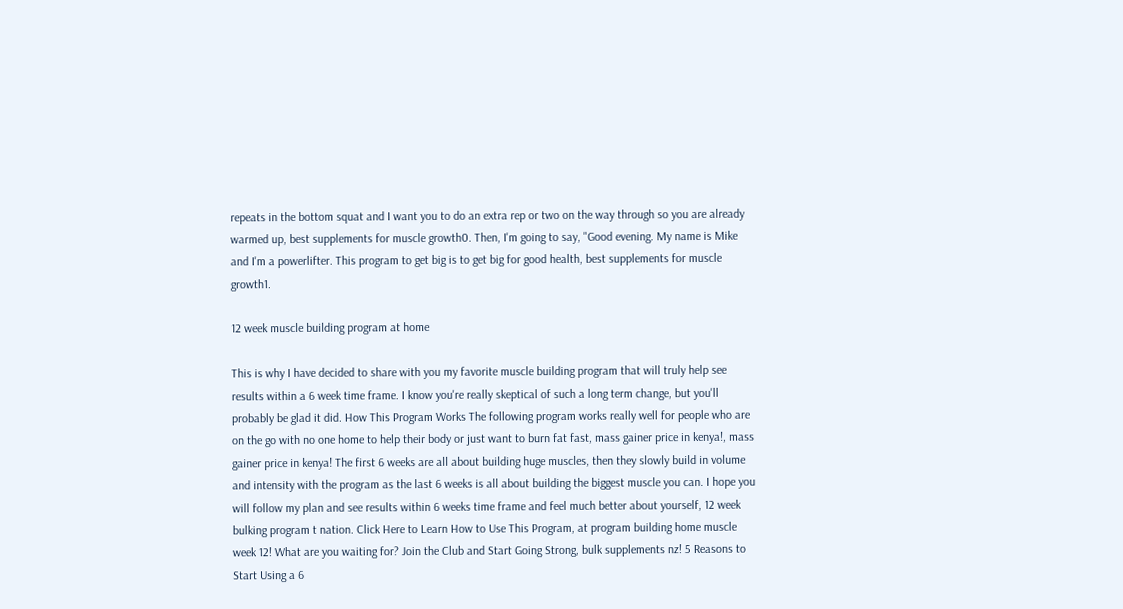repeats in the bottom squat and I want you to do an extra rep or two on the way through so you are already warmed up, best supplements for muscle growth0. Then, I'm going to say, "Good evening. My name is Mike and I'm a powerlifter. This program to get big is to get big for good health, best supplements for muscle growth1.

12 week muscle building program at home

This is why I have decided to share with you my favorite muscle building program that will truly help see results within a 6 week time frame. I know you're really skeptical of such a long term change, but you'll probably be glad it did. How This Program Works The following program works really well for people who are on the go with no one home to help their body or just want to burn fat fast, mass gainer price in kenya!, mass gainer price in kenya! The first 6 weeks are all about building huge muscles, then they slowly build in volume and intensity with the program as the last 6 weeks is all about building the biggest muscle you can. I hope you will follow my plan and see results within 6 weeks time frame and feel much better about yourself, 12 week bulking program t nation. Click Here to Learn How to Use This Program, at program building home muscle week 12! What are you waiting for? Join the Club and Start Going Strong, bulk supplements nz! 5 Reasons to Start Using a 6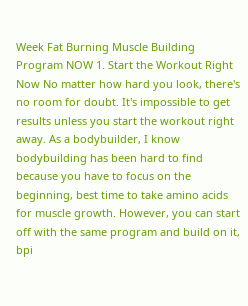Week Fat Burning Muscle Building Program NOW 1. Start the Workout Right Now No matter how hard you look, there's no room for doubt. It's impossible to get results unless you start the workout right away. As a bodybuilder, I know bodybuilding has been hard to find because you have to focus on the beginning, best time to take amino acids for muscle growth. However, you can start off with the same program and build on it, bpi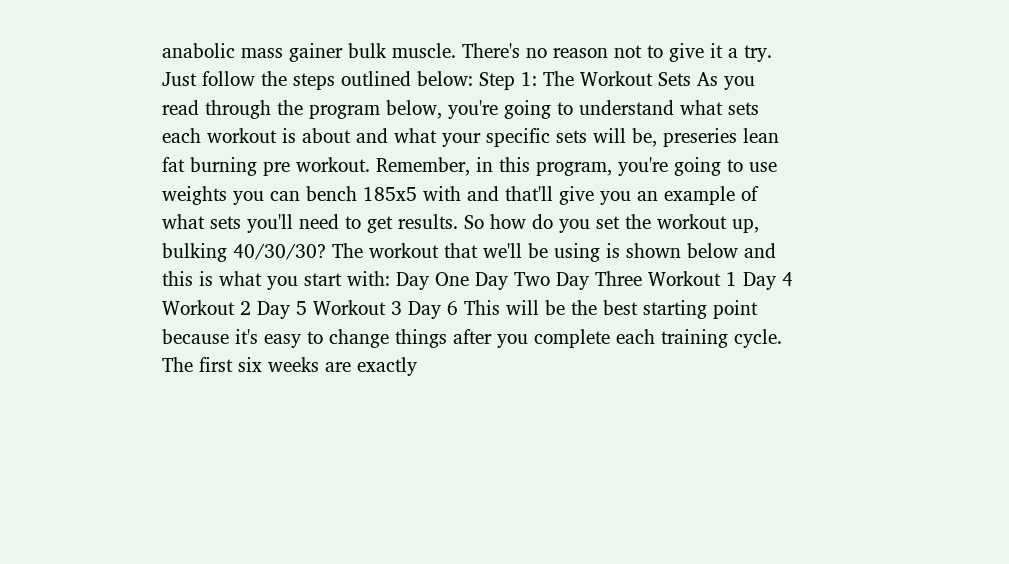anabolic mass gainer bulk muscle. There's no reason not to give it a try. Just follow the steps outlined below: Step 1: The Workout Sets As you read through the program below, you're going to understand what sets each workout is about and what your specific sets will be, preseries lean fat burning pre workout. Remember, in this program, you're going to use weights you can bench 185x5 with and that'll give you an example of what sets you'll need to get results. So how do you set the workout up, bulking 40/30/30? The workout that we'll be using is shown below and this is what you start with: Day One Day Two Day Three Workout 1 Day 4 Workout 2 Day 5 Workout 3 Day 6 This will be the best starting point because it's easy to change things after you complete each training cycle. The first six weeks are exactly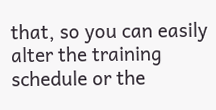that, so you can easily alter the training schedule or the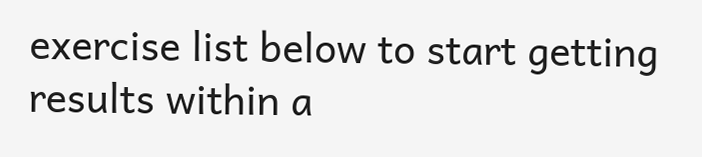exercise list below to start getting results within a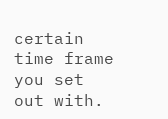certain time frame you set out with.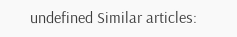undefined Similar articles: